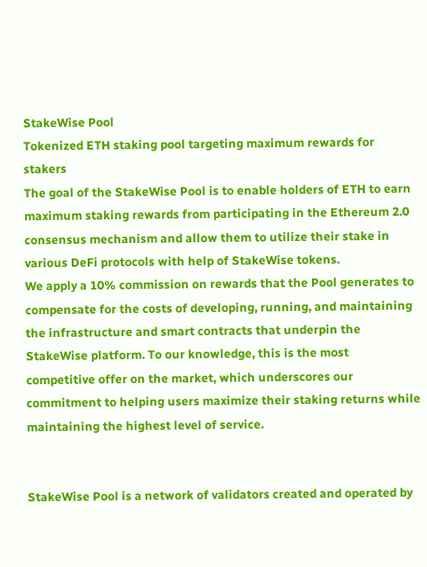StakeWise Pool
Tokenized ETH staking pool targeting maximum rewards for stakers
The goal of the StakeWise Pool is to enable holders of ETH to earn maximum staking rewards from participating in the Ethereum 2.0 consensus mechanism and allow them to utilize their stake in various DeFi protocols with help of StakeWise tokens.
We apply a 10% commission on rewards that the Pool generates to compensate for the costs of developing, running, and maintaining the infrastructure and smart contracts that underpin the StakeWise platform. To our knowledge, this is the most competitive offer on the market, which underscores our commitment to helping users maximize their staking returns while maintaining the highest level of service.


StakeWise Pool is a network of validators created and operated by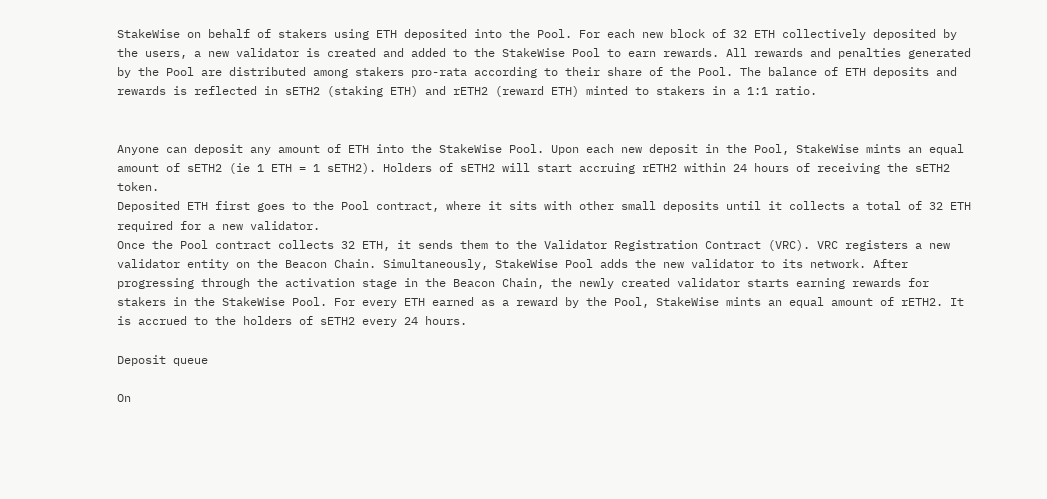StakeWise on behalf of stakers using ETH deposited into the Pool. For each new block of 32 ETH collectively deposited by the users, a new validator is created and added to the StakeWise Pool to earn rewards. All rewards and penalties generated by the Pool are distributed among stakers pro-rata according to their share of the Pool. The balance of ETH deposits and rewards is reflected in sETH2 (staking ETH) and rETH2 (reward ETH) minted to stakers in a 1:1 ratio.


Anyone can deposit any amount of ETH into the StakeWise Pool. Upon each new deposit in the Pool, StakeWise mints an equal amount of sETH2 (ie 1 ETH = 1 sETH2). Holders of sETH2 will start accruing rETH2 within 24 hours of receiving the sETH2 token.
Deposited ETH first goes to the Pool contract, where it sits with other small deposits until it collects a total of 32 ETH required for a new validator.
Once the Pool contract collects 32 ETH, it sends them to the Validator Registration Contract (VRC). VRC registers a new validator entity on the Beacon Chain. Simultaneously, StakeWise Pool adds the new validator to its network. After progressing through the activation stage in the Beacon Chain, the newly created validator starts earning rewards for stakers in the StakeWise Pool. For every ETH earned as a reward by the Pool, StakeWise mints an equal amount of rETH2. It is accrued to the holders of sETH2 every 24 hours.

Deposit queue

On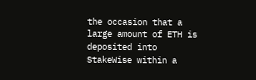the occasion that a large amount of ETH is deposited into StakeWise within a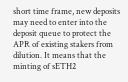short time frame, new deposits may need to enter into the deposit queue to protect the APR of existing stakers from dilution. It means that the minting of sETH2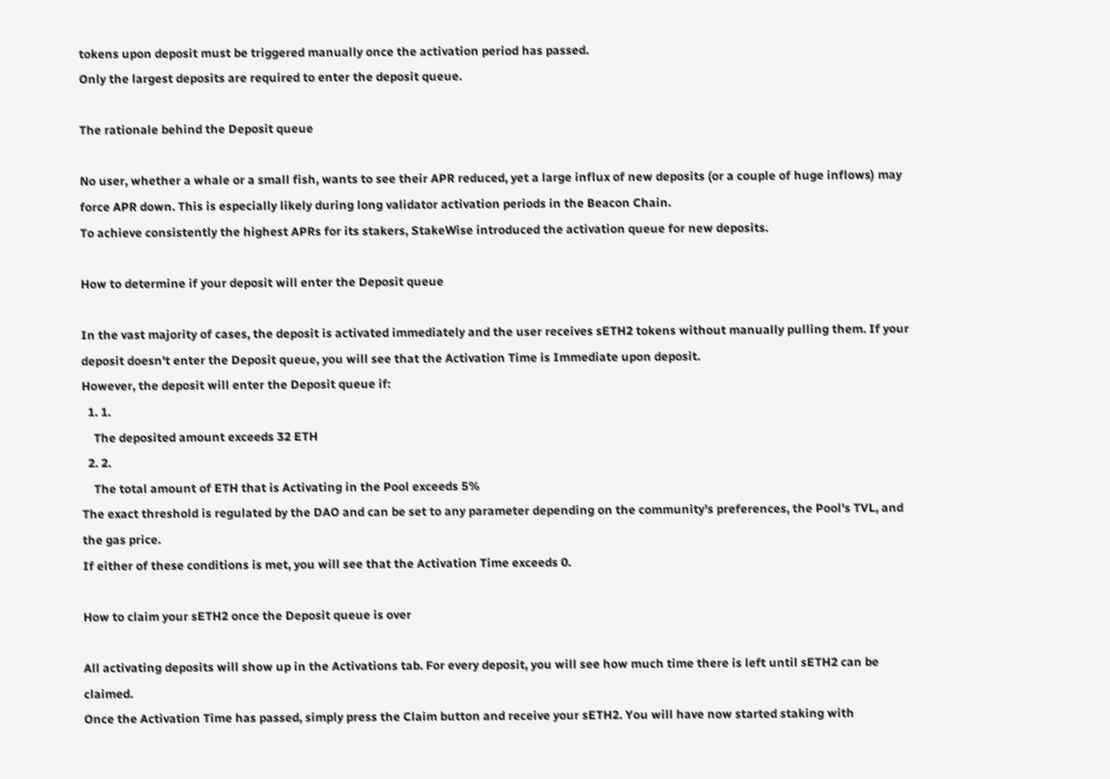tokens upon deposit must be triggered manually once the activation period has passed.
Only the largest deposits are required to enter the deposit queue.

The rationale behind the Deposit queue

No user, whether a whale or a small fish, wants to see their APR reduced, yet a large influx of new deposits (or a couple of huge inflows) may force APR down. This is especially likely during long validator activation periods in the Beacon Chain.
To achieve consistently the highest APRs for its stakers, StakeWise introduced the activation queue for new deposits.

How to determine if your deposit will enter the Deposit queue

In the vast majority of cases, the deposit is activated immediately and the user receives sETH2 tokens without manually pulling them. If your deposit doesn't enter the Deposit queue, you will see that the Activation Time is Immediate upon deposit.
However, the deposit will enter the Deposit queue if:
  1. 1.
    The deposited amount exceeds 32 ETH
  2. 2.
    The total amount of ETH that is Activating in the Pool exceeds 5%
The exact threshold is regulated by the DAO and can be set to any parameter depending on the community's preferences, the Pool's TVL, and the gas price.
If either of these conditions is met, you will see that the Activation Time exceeds 0.

How to claim your sETH2 once the Deposit queue is over

All activating deposits will show up in the Activations tab. For every deposit, you will see how much time there is left until sETH2 can be claimed.
Once the Activation Time has passed, simply press the Claim button and receive your sETH2. You will have now started staking with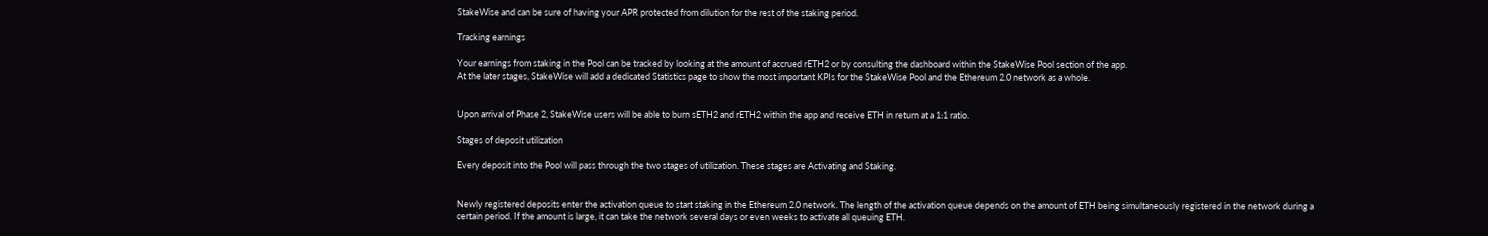StakeWise and can be sure of having your APR protected from dilution for the rest of the staking period.

Tracking earnings

Your earnings from staking in the Pool can be tracked by looking at the amount of accrued rETH2 or by consulting the dashboard within the StakeWise Pool section of the app.
At the later stages, StakeWise will add a dedicated Statistics page to show the most important KPIs for the StakeWise Pool and the Ethereum 2.0 network as a whole.


Upon arrival of Phase 2, StakeWise users will be able to burn sETH2 and rETH2 within the app and receive ETH in return at a 1:1 ratio.

Stages of deposit utilization

Every deposit into the Pool will pass through the two stages of utilization. These stages are Activating and Staking.


Newly registered deposits enter the activation queue to start staking in the Ethereum 2.0 network. The length of the activation queue depends on the amount of ETH being simultaneously registered in the network during a certain period. If the amount is large, it can take the network several days or even weeks to activate all queuing ETH.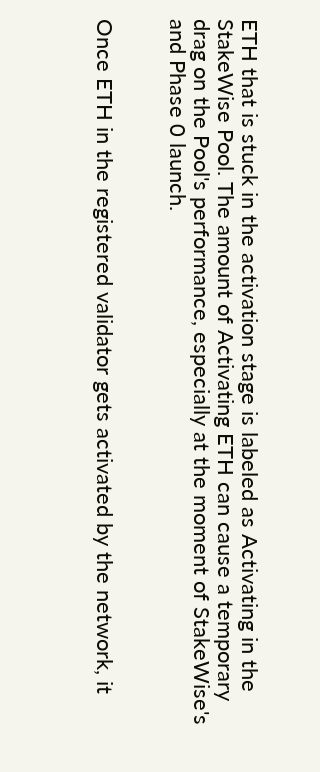ETH that is stuck in the activation stage is labeled as Activating in the StakeWise Pool. The amount of Activating ETH can cause a temporary drag on the Pool's performance, especially at the moment of StakeWise's and Phase 0 launch.


Once ETH in the registered validator gets activated by the network, it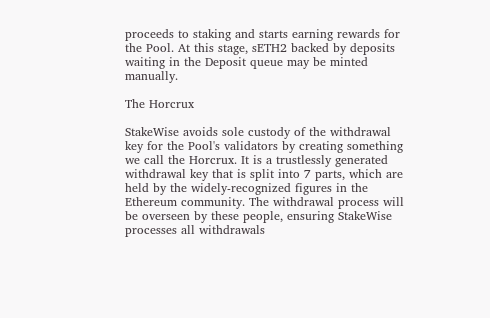proceeds to staking and starts earning rewards for the Pool. At this stage, sETH2 backed by deposits waiting in the Deposit queue may be minted manually.

The Horcrux

StakeWise avoids sole custody of the withdrawal key for the Pool's validators by creating something we call the Horcrux. It is a trustlessly generated withdrawal key that is split into 7 parts, which are held by the widely-recognized figures in the Ethereum community. The withdrawal process will be overseen by these people, ensuring StakeWise processes all withdrawals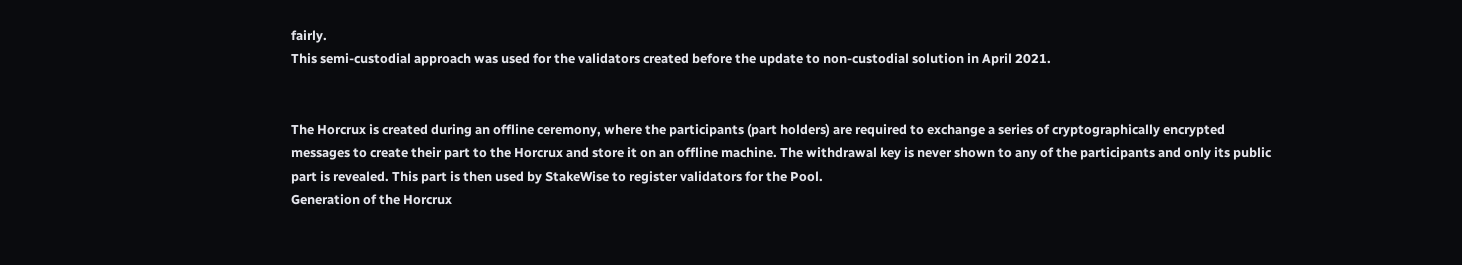fairly.
This semi-custodial approach was used for the validators created before the update to non-custodial solution in April 2021.


The Horcrux is created during an offline ceremony, where the participants (part holders) are required to exchange a series of cryptographically encrypted messages to create their part to the Horcrux and store it on an offline machine. The withdrawal key is never shown to any of the participants and only its public part is revealed. This part is then used by StakeWise to register validators for the Pool.
Generation of the Horcrux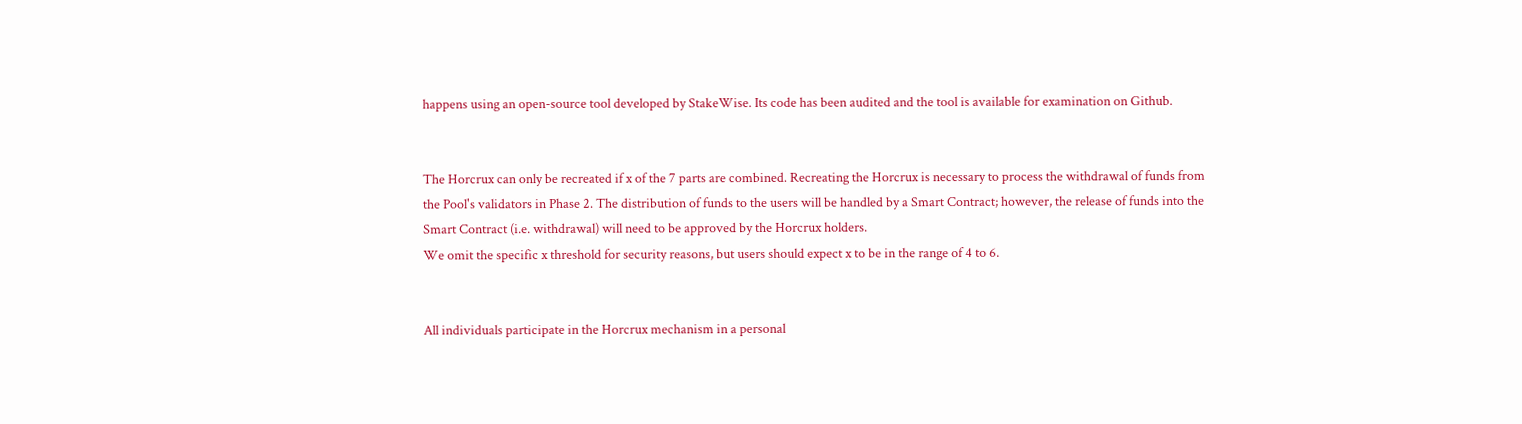happens using an open-source tool developed by StakeWise. Its code has been audited and the tool is available for examination on Github.


The Horcrux can only be recreated if x of the 7 parts are combined. Recreating the Horcrux is necessary to process the withdrawal of funds from the Pool's validators in Phase 2. The distribution of funds to the users will be handled by a Smart Contract; however, the release of funds into the Smart Contract (i.e. withdrawal) will need to be approved by the Horcrux holders.
We omit the specific x threshold for security reasons, but users should expect x to be in the range of 4 to 6.


All individuals participate in the Horcrux mechanism in a personal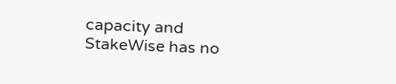capacity and StakeWise has no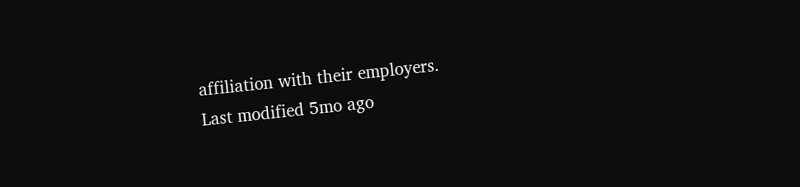affiliation with their employers.
Last modified 5mo ago